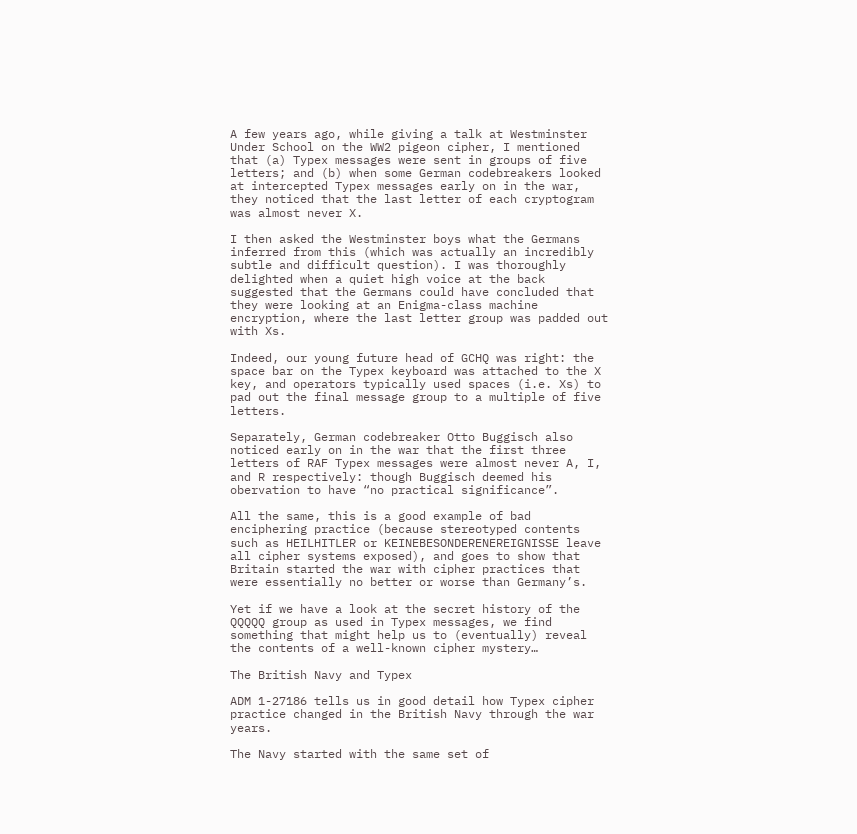A few years ago, while giving a talk at Westminster Under School on the WW2 pigeon cipher, I mentioned that (a) Typex messages were sent in groups of five letters; and (b) when some German codebreakers looked at intercepted Typex messages early on in the war, they noticed that the last letter of each cryptogram was almost never X.

I then asked the Westminster boys what the Germans inferred from this (which was actually an incredibly subtle and difficult question). I was thoroughly delighted when a quiet high voice at the back suggested that the Germans could have concluded that they were looking at an Enigma-class machine encryption, where the last letter group was padded out with Xs.

Indeed, our young future head of GCHQ was right: the space bar on the Typex keyboard was attached to the X key, and operators typically used spaces (i.e. Xs) to pad out the final message group to a multiple of five letters.

Separately, German codebreaker Otto Buggisch also noticed early on in the war that the first three letters of RAF Typex messages were almost never A, I, and R respectively: though Buggisch deemed his obervation to have “no practical significance”.

All the same, this is a good example of bad enciphering practice (because stereotyped contents such as HEILHITLER or KEINEBESONDERENEREIGNISSE leave all cipher systems exposed), and goes to show that Britain started the war with cipher practices that were essentially no better or worse than Germany’s.

Yet if we have a look at the secret history of the QQQQQ group as used in Typex messages, we find something that might help us to (eventually) reveal the contents of a well-known cipher mystery…

The British Navy and Typex

ADM 1-27186 tells us in good detail how Typex cipher practice changed in the British Navy through the war years.

The Navy started with the same set of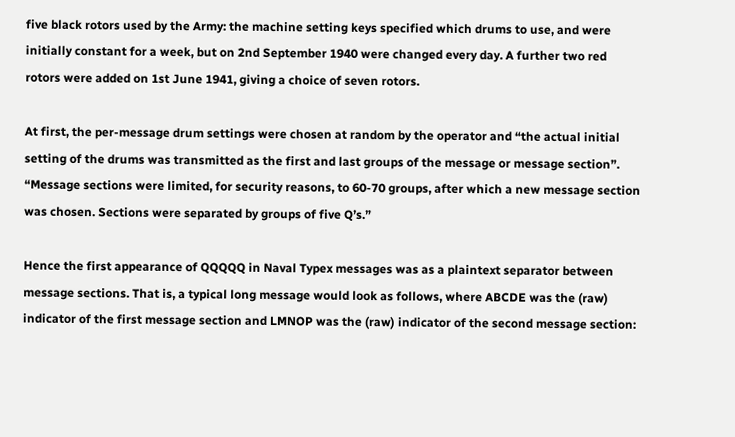five black rotors used by the Army: the machine setting keys specified which drums to use, and were initially constant for a week, but on 2nd September 1940 were changed every day. A further two red rotors were added on 1st June 1941, giving a choice of seven rotors.

At first, the per-message drum settings were chosen at random by the operator and “the actual initial setting of the drums was transmitted as the first and last groups of the message or message section”. “Message sections were limited, for security reasons, to 60-70 groups, after which a new message section was chosen. Sections were separated by groups of five Q’s.”

Hence the first appearance of QQQQQ in Naval Typex messages was as a plaintext separator between message sections. That is, a typical long message would look as follows, where ABCDE was the (raw) indicator of the first message section and LMNOP was the (raw) indicator of the second message section: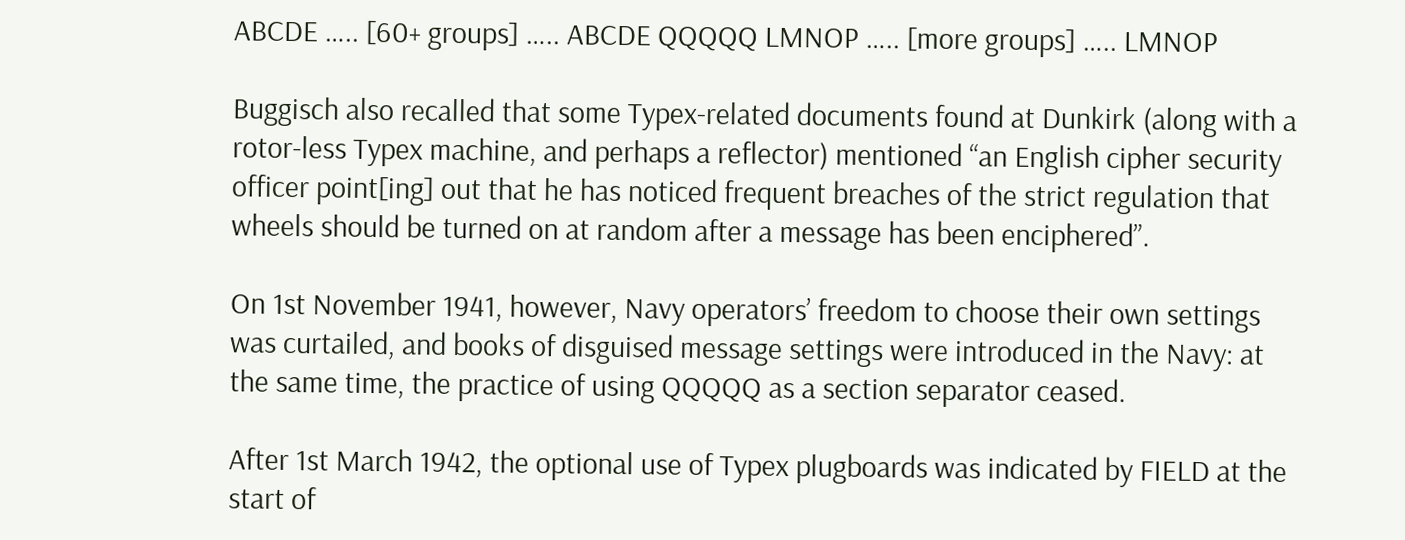ABCDE ….. [60+ groups] ….. ABCDE QQQQQ LMNOP ….. [more groups] ….. LMNOP

Buggisch also recalled that some Typex-related documents found at Dunkirk (along with a rotor-less Typex machine, and perhaps a reflector) mentioned “an English cipher security officer point[ing] out that he has noticed frequent breaches of the strict regulation that wheels should be turned on at random after a message has been enciphered”.

On 1st November 1941, however, Navy operators’ freedom to choose their own settings was curtailed, and books of disguised message settings were introduced in the Navy: at the same time, the practice of using QQQQQ as a section separator ceased.

After 1st March 1942, the optional use of Typex plugboards was indicated by FIELD at the start of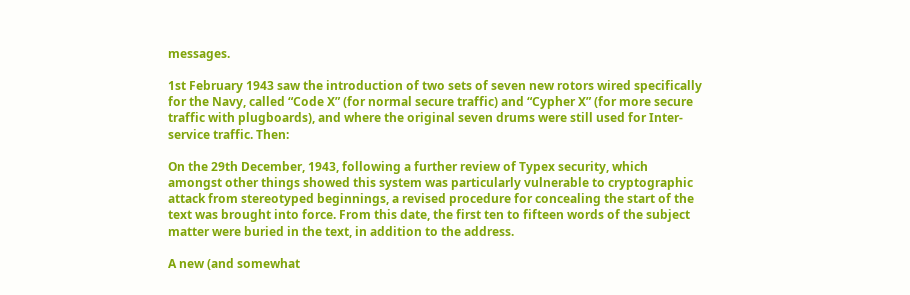messages.

1st February 1943 saw the introduction of two sets of seven new rotors wired specifically for the Navy, called “Code X” (for normal secure traffic) and “Cypher X” (for more secure traffic with plugboards), and where the original seven drums were still used for Inter-service traffic. Then:

On the 29th December, 1943, following a further review of Typex security, which amongst other things showed this system was particularly vulnerable to cryptographic attack from stereotyped beginnings, a revised procedure for concealing the start of the text was brought into force. From this date, the first ten to fifteen words of the subject matter were buried in the text, in addition to the address.

A new (and somewhat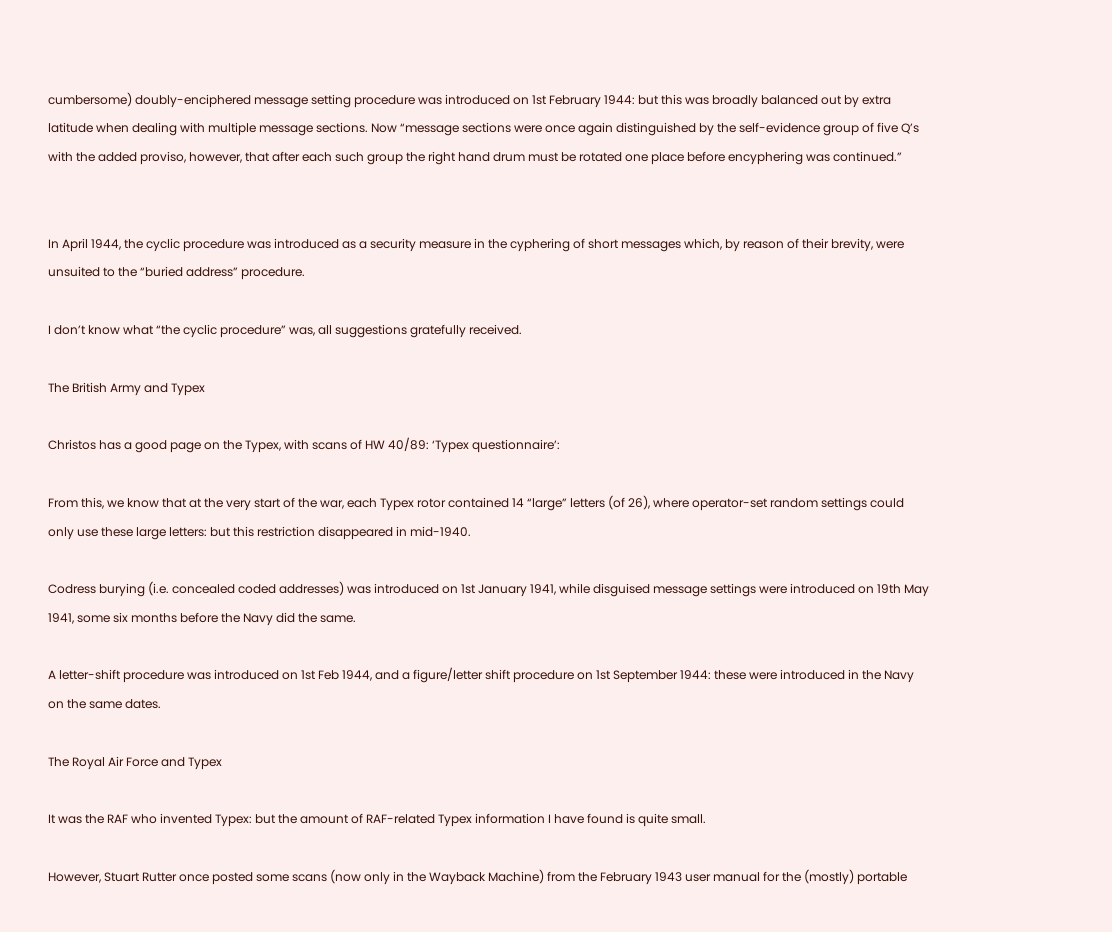cumbersome) doubly-enciphered message setting procedure was introduced on 1st February 1944: but this was broadly balanced out by extra latitude when dealing with multiple message sections. Now “message sections were once again distinguished by the self-evidence group of five Q’s with the added proviso, however, that after each such group the right hand drum must be rotated one place before encyphering was continued.”


In April 1944, the cyclic procedure was introduced as a security measure in the cyphering of short messages which, by reason of their brevity, were unsuited to the “buried address” procedure.

I don’t know what “the cyclic procedure” was, all suggestions gratefully received.

The British Army and Typex

Christos has a good page on the Typex, with scans of HW 40/89: ‘Typex questionnaire’:

From this, we know that at the very start of the war, each Typex rotor contained 14 “large” letters (of 26), where operator-set random settings could only use these large letters: but this restriction disappeared in mid-1940.

Codress burying (i.e. concealed coded addresses) was introduced on 1st January 1941, while disguised message settings were introduced on 19th May 1941, some six months before the Navy did the same.

A letter-shift procedure was introduced on 1st Feb 1944, and a figure/letter shift procedure on 1st September 1944: these were introduced in the Navy on the same dates.

The Royal Air Force and Typex

It was the RAF who invented Typex: but the amount of RAF-related Typex information I have found is quite small.

However, Stuart Rutter once posted some scans (now only in the Wayback Machine) from the February 1943 user manual for the (mostly) portable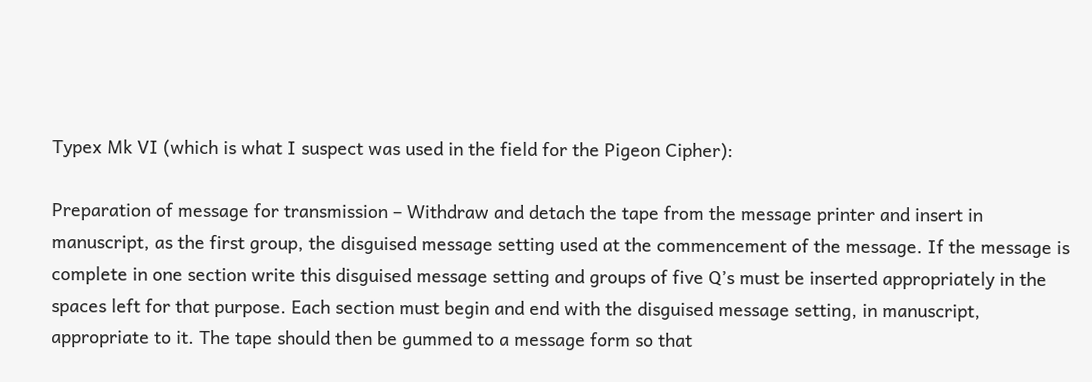Typex Mk VI (which is what I suspect was used in the field for the Pigeon Cipher):

Preparation of message for transmission – Withdraw and detach the tape from the message printer and insert in manuscript, as the first group, the disguised message setting used at the commencement of the message. If the message is complete in one section write this disguised message setting and groups of five Q’s must be inserted appropriately in the spaces left for that purpose. Each section must begin and end with the disguised message setting, in manuscript, appropriate to it. The tape should then be gummed to a message form so that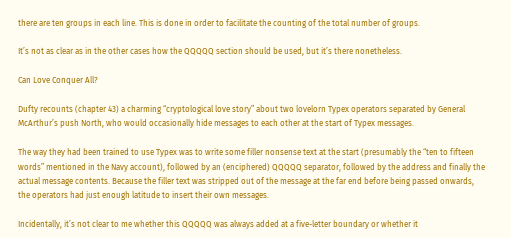there are ten groups in each line. This is done in order to facilitate the counting of the total number of groups.

It’s not as clear as in the other cases how the QQQQQ section should be used, but it’s there nonetheless.

Can Love Conquer All?

Dufty recounts (chapter 43) a charming “cryptological love story” about two lovelorn Typex operators separated by General McArthur’s push North, who would occasionally hide messages to each other at the start of Typex messages.

The way they had been trained to use Typex was to write some filler nonsense text at the start (presumably the “ten to fifteen words” mentioned in the Navy account), followed by an (enciphered) QQQQQ separator, followed by the address and finally the actual message contents. Because the filler text was stripped out of the message at the far end before being passed onwards, the operators had just enough latitude to insert their own messages.

Incidentally, it’s not clear to me whether this QQQQQ was always added at a five-letter boundary or whether it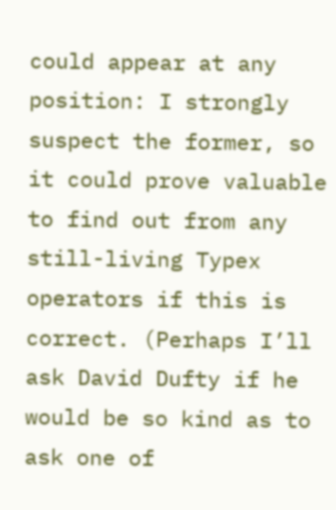could appear at any position: I strongly suspect the former, so it could prove valuable to find out from any still-living Typex operators if this is correct. (Perhaps I’ll ask David Dufty if he would be so kind as to ask one of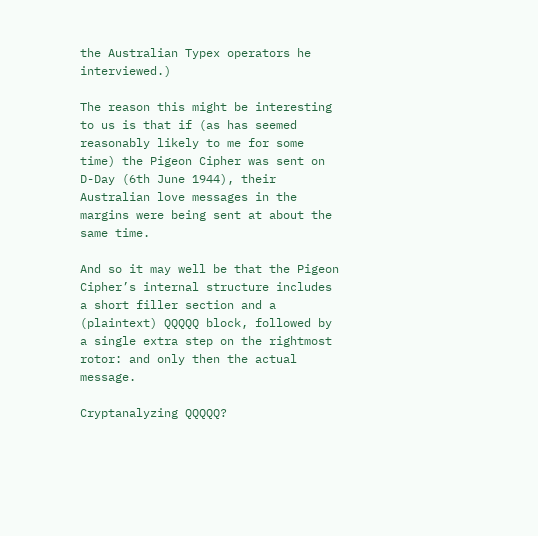the Australian Typex operators he interviewed.)

The reason this might be interesting to us is that if (as has seemed reasonably likely to me for some time) the Pigeon Cipher was sent on D-Day (6th June 1944), their Australian love messages in the margins were being sent at about the same time.

And so it may well be that the Pigeon Cipher’s internal structure includes a short filler section and a (plaintext) QQQQQ block, followed by a single extra step on the rightmost rotor: and only then the actual message.

Cryptanalyzing QQQQQ?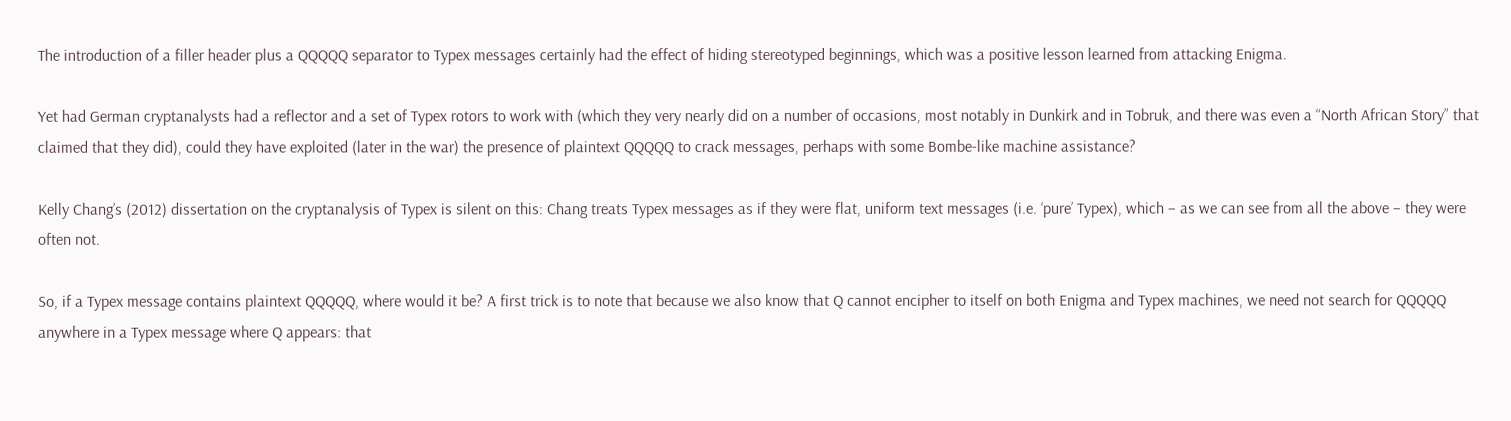The introduction of a filler header plus a QQQQQ separator to Typex messages certainly had the effect of hiding stereotyped beginnings, which was a positive lesson learned from attacking Enigma.

Yet had German cryptanalysts had a reflector and a set of Typex rotors to work with (which they very nearly did on a number of occasions, most notably in Dunkirk and in Tobruk, and there was even a “North African Story” that claimed that they did), could they have exploited (later in the war) the presence of plaintext QQQQQ to crack messages, perhaps with some Bombe-like machine assistance?

Kelly Chang’s (2012) dissertation on the cryptanalysis of Typex is silent on this: Chang treats Typex messages as if they were flat, uniform text messages (i.e. ‘pure’ Typex), which – as we can see from all the above – they were often not.

So, if a Typex message contains plaintext QQQQQ, where would it be? A first trick is to note that because we also know that Q cannot encipher to itself on both Enigma and Typex machines, we need not search for QQQQQ anywhere in a Typex message where Q appears: that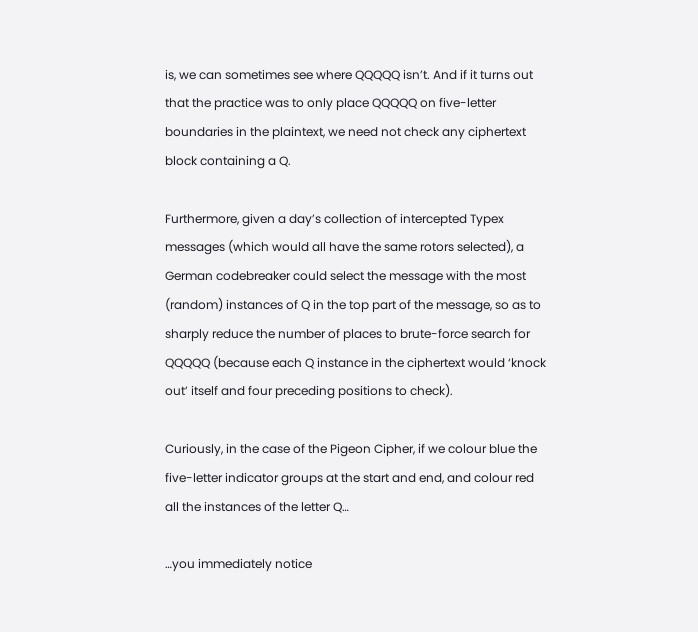is, we can sometimes see where QQQQQ isn’t. And if it turns out that the practice was to only place QQQQQ on five-letter boundaries in the plaintext, we need not check any ciphertext block containing a Q.

Furthermore, given a day’s collection of intercepted Typex messages (which would all have the same rotors selected), a German codebreaker could select the message with the most (random) instances of Q in the top part of the message, so as to sharply reduce the number of places to brute-force search for QQQQQ (because each Q instance in the ciphertext would ‘knock out’ itself and four preceding positions to check).

Curiously, in the case of the Pigeon Cipher, if we colour blue the five-letter indicator groups at the start and end, and colour red all the instances of the letter Q…

…you immediately notice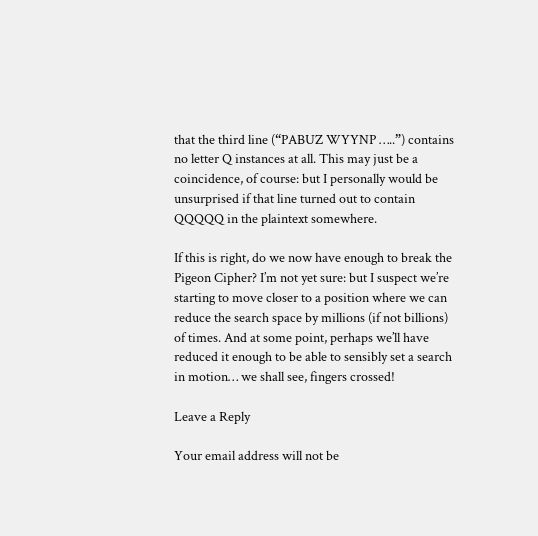that the third line (“PABUZ WYYNP …..”) contains no letter Q instances at all. This may just be a coincidence, of course: but I personally would be unsurprised if that line turned out to contain QQQQQ in the plaintext somewhere.

If this is right, do we now have enough to break the Pigeon Cipher? I’m not yet sure: but I suspect we’re starting to move closer to a position where we can reduce the search space by millions (if not billions) of times. And at some point, perhaps we’ll have reduced it enough to be able to sensibly set a search in motion… we shall see, fingers crossed!

Leave a Reply

Your email address will not be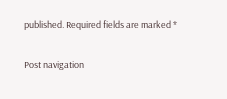published. Required fields are marked *

Post navigation